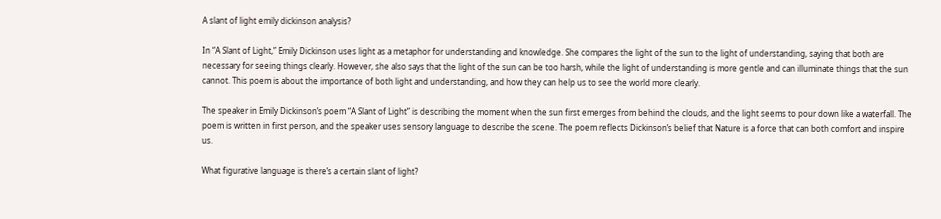A slant of light emily dickinson analysis?

In “A Slant of Light,” Emily Dickinson uses light as a metaphor for understanding and knowledge. She compares the light of the sun to the light of understanding, saying that both are necessary for seeing things clearly. However, she also says that the light of the sun can be too harsh, while the light of understanding is more gentle and can illuminate things that the sun cannot. This poem is about the importance of both light and understanding, and how they can help us to see the world more clearly.

The speaker in Emily Dickinson’s poem “A Slant of Light” is describing the moment when the sun first emerges from behind the clouds, and the light seems to pour down like a waterfall. The poem is written in first person, and the speaker uses sensory language to describe the scene. The poem reflects Dickinson’s belief that Nature is a force that can both comfort and inspire us.

What figurative language is there’s a certain slant of light?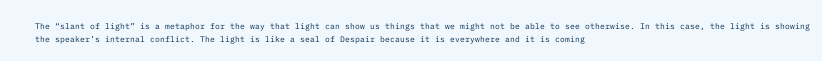The “slant of light” is a metaphor for the way that light can show us things that we might not be able to see otherwise. In this case, the light is showing the speaker’s internal conflict. The light is like a seal of Despair because it is everywhere and it is coming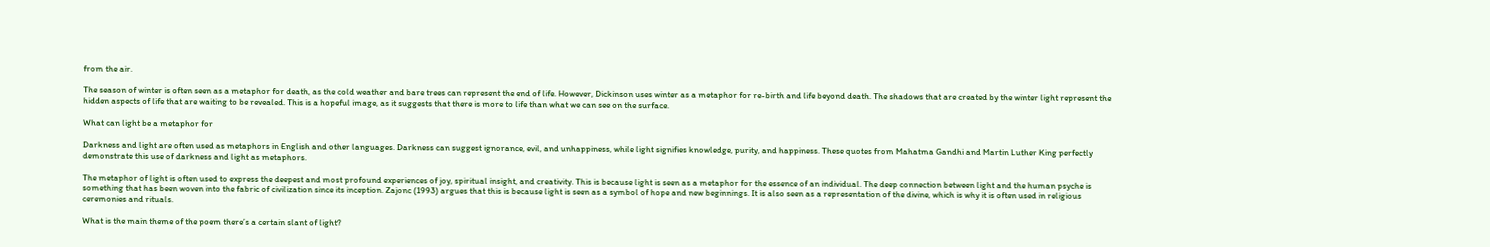from the air.

The season of winter is often seen as a metaphor for death, as the cold weather and bare trees can represent the end of life. However, Dickinson uses winter as a metaphor for re-birth and life beyond death. The shadows that are created by the winter light represent the hidden aspects of life that are waiting to be revealed. This is a hopeful image, as it suggests that there is more to life than what we can see on the surface.

What can light be a metaphor for

Darkness and light are often used as metaphors in English and other languages. Darkness can suggest ignorance, evil, and unhappiness, while light signifies knowledge, purity, and happiness. These quotes from Mahatma Gandhi and Martin Luther King perfectly demonstrate this use of darkness and light as metaphors.

The metaphor of light is often used to express the deepest and most profound experiences of joy, spiritual insight, and creativity. This is because light is seen as a metaphor for the essence of an individual. The deep connection between light and the human psyche is something that has been woven into the fabric of civilization since its inception. Zajonc (1993) argues that this is because light is seen as a symbol of hope and new beginnings. It is also seen as a representation of the divine, which is why it is often used in religious ceremonies and rituals.

What is the main theme of the poem there’s a certain slant of light?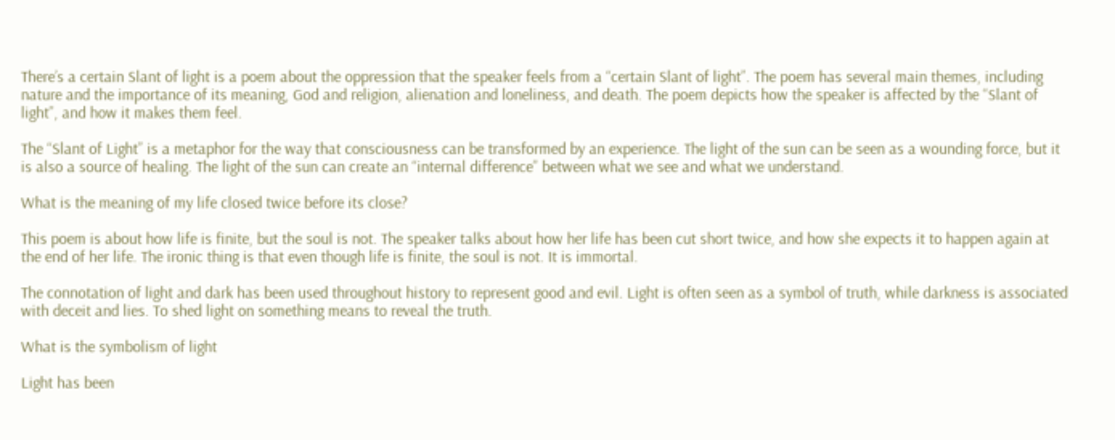There’s a certain Slant of light is a poem about the oppression that the speaker feels from a “certain Slant of light”. The poem has several main themes, including nature and the importance of its meaning, God and religion, alienation and loneliness, and death. The poem depicts how the speaker is affected by the “Slant of light”, and how it makes them feel.

The “Slant of Light” is a metaphor for the way that consciousness can be transformed by an experience. The light of the sun can be seen as a wounding force, but it is also a source of healing. The light of the sun can create an “internal difference” between what we see and what we understand.

What is the meaning of my life closed twice before its close?

This poem is about how life is finite, but the soul is not. The speaker talks about how her life has been cut short twice, and how she expects it to happen again at the end of her life. The ironic thing is that even though life is finite, the soul is not. It is immortal.

The connotation of light and dark has been used throughout history to represent good and evil. Light is often seen as a symbol of truth, while darkness is associated with deceit and lies. To shed light on something means to reveal the truth.

What is the symbolism of light

Light has been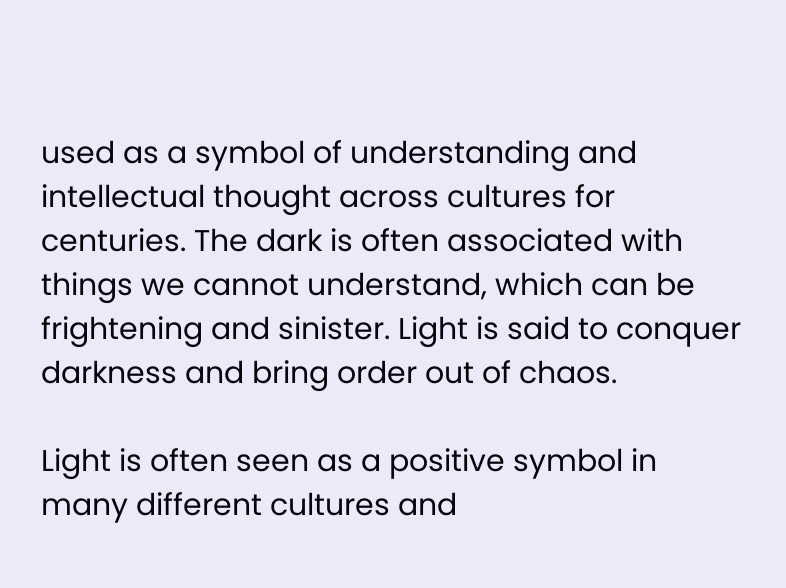used as a symbol of understanding and intellectual thought across cultures for centuries. The dark is often associated with things we cannot understand, which can be frightening and sinister. Light is said to conquer darkness and bring order out of chaos.

Light is often seen as a positive symbol in many different cultures and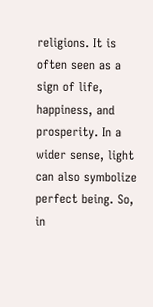religions. It is often seen as a sign of life, happiness, and prosperity. In a wider sense, light can also symbolize perfect being. So, in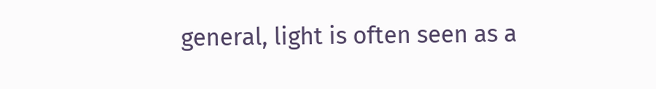general, light is often seen as a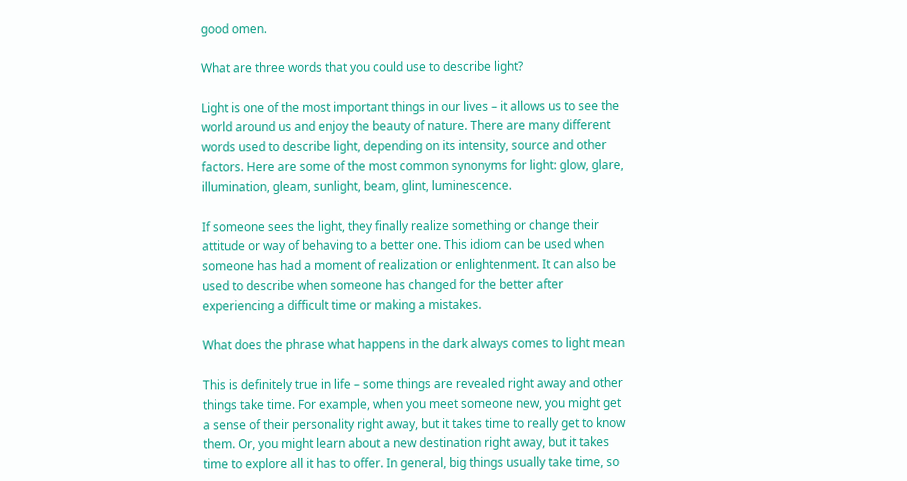good omen.

What are three words that you could use to describe light?

Light is one of the most important things in our lives – it allows us to see the world around us and enjoy the beauty of nature. There are many different words used to describe light, depending on its intensity, source and other factors. Here are some of the most common synonyms for light: glow, glare, illumination, gleam, sunlight, beam, glint, luminescence.

If someone sees the light, they finally realize something or change their attitude or way of behaving to a better one. This idiom can be used when someone has had a moment of realization or enlightenment. It can also be used to describe when someone has changed for the better after experiencing a difficult time or making a mistakes.

What does the phrase what happens in the dark always comes to light mean

This is definitely true in life – some things are revealed right away and other things take time. For example, when you meet someone new, you might get a sense of their personality right away, but it takes time to really get to know them. Or, you might learn about a new destination right away, but it takes time to explore all it has to offer. In general, big things usually take time, so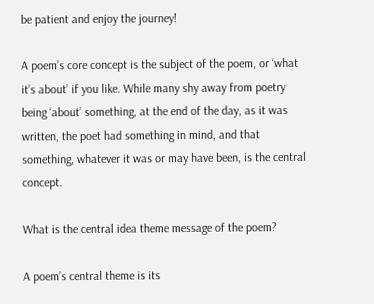be patient and enjoy the journey!

A poem’s core concept is the subject of the poem, or ‘what it’s about’ if you like. While many shy away from poetry being ‘about’ something, at the end of the day, as it was written, the poet had something in mind, and that something, whatever it was or may have been, is the central concept.

What is the central idea theme message of the poem?

A poem’s central theme is its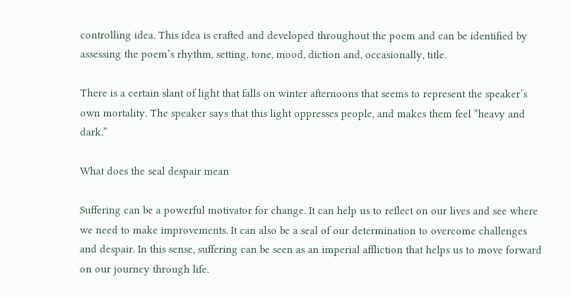controlling idea. This idea is crafted and developed throughout the poem and can be identified by assessing the poem’s rhythm, setting, tone, mood, diction and, occasionally, title.

There is a certain slant of light that falls on winter afternoons that seems to represent the speaker’s own mortality. The speaker says that this light oppresses people, and makes them feel “heavy and dark.”

What does the seal despair mean

Suffering can be a powerful motivator for change. It can help us to reflect on our lives and see where we need to make improvements. It can also be a seal of our determination to overcome challenges and despair. In this sense, suffering can be seen as an imperial affliction that helps us to move forward on our journey through life.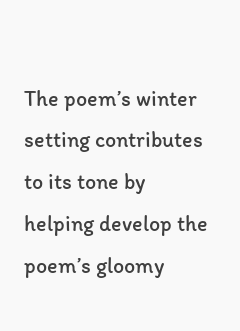The poem’s winter setting contributes to its tone by helping develop the poem’s gloomy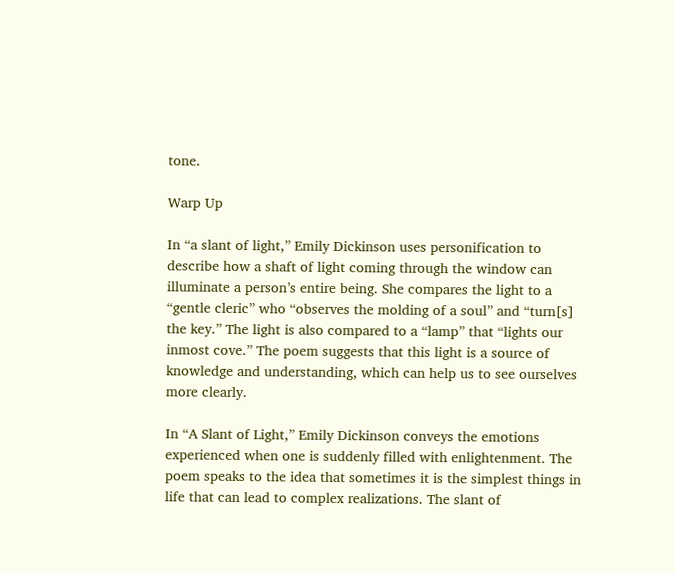tone.

Warp Up

In “a slant of light,” Emily Dickinson uses personification to describe how a shaft of light coming through the window can illuminate a person’s entire being. She compares the light to a “gentle cleric” who “observes the molding of a soul” and “turn[s] the key.” The light is also compared to a “lamp” that “lights our inmost cove.” The poem suggests that this light is a source of knowledge and understanding, which can help us to see ourselves more clearly.

In “A Slant of Light,” Emily Dickinson conveys the emotions experienced when one is suddenly filled with enlightenment. The poem speaks to the idea that sometimes it is the simplest things in life that can lead to complex realizations. The slant of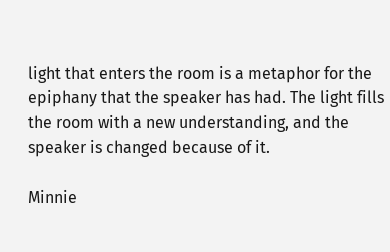light that enters the room is a metaphor for the epiphany that the speaker has had. The light fills the room with a new understanding, and the speaker is changed because of it.

Minnie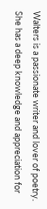Walters is a passionate writer and lover of poetry. She has a deep knowledge and appreciation for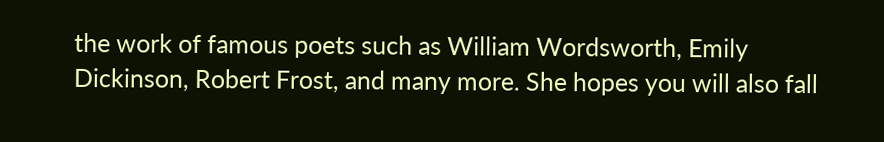the work of famous poets such as William Wordsworth, Emily Dickinson, Robert Frost, and many more. She hopes you will also fall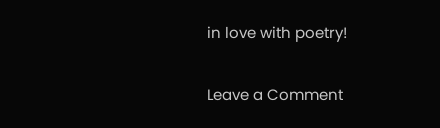in love with poetry!

Leave a Comment